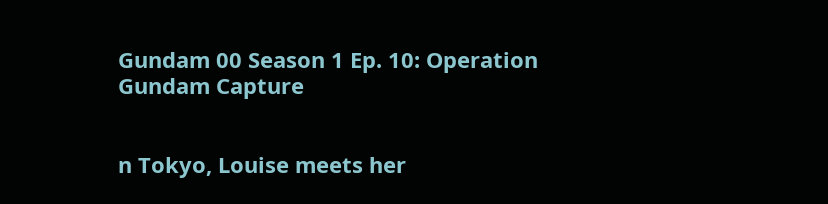Gundam 00 Season 1 Ep. 10: Operation Gundam Capture


n Tokyo, Louise meets her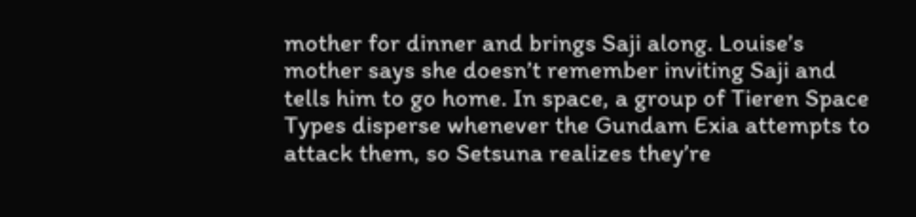mother for dinner and brings Saji along. Louise’s mother says she doesn’t remember inviting Saji and tells him to go home. In space, a group of Tieren Space Types disperse whenever the Gundam Exia attempts to attack them, so Setsuna realizes they’re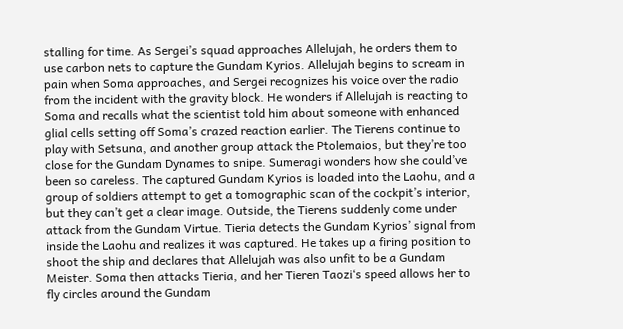stalling for time. As Sergei’s squad approaches Allelujah, he orders them to use carbon nets to capture the Gundam Kyrios. Allelujah begins to scream in pain when Soma approaches, and Sergei recognizes his voice over the radio from the incident with the gravity block. He wonders if Allelujah is reacting to Soma and recalls what the scientist told him about someone with enhanced glial cells setting off Soma’s crazed reaction earlier. The Tierens continue to play with Setsuna, and another group attack the Ptolemaios, but they’re too close for the Gundam Dynames to snipe. Sumeragi wonders how she could’ve been so careless. The captured Gundam Kyrios is loaded into the Laohu, and a group of soldiers attempt to get a tomographic scan of the cockpit’s interior, but they can’t get a clear image. Outside, the Tierens suddenly come under attack from the Gundam Virtue. Tieria detects the Gundam Kyrios’ signal from inside the Laohu and realizes it was captured. He takes up a firing position to shoot the ship and declares that Allelujah was also unfit to be a Gundam Meister. Soma then attacks Tieria, and her Tieren Taozi‘s speed allows her to fly circles around the Gundam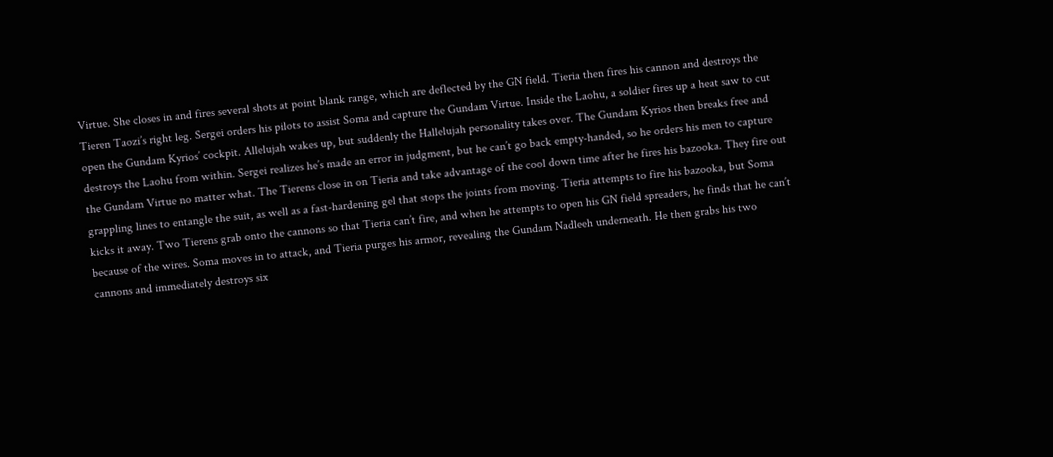Virtue. She closes in and fires several shots at point blank range, which are deflected by the GN field. Tieria then fires his cannon and destroys the Tieren Taozi’s right leg. Sergei orders his pilots to assist Soma and capture the Gundam Virtue. Inside the Laohu, a soldier fires up a heat saw to cut open the Gundam Kyrios’ cockpit. Allelujah wakes up, but suddenly the Hallelujah personality takes over. The Gundam Kyrios then breaks free and destroys the Laohu from within. Sergei realizes he’s made an error in judgment, but he can’t go back empty-handed, so he orders his men to capture the Gundam Virtue no matter what. The Tierens close in on Tieria and take advantage of the cool down time after he fires his bazooka. They fire out grappling lines to entangle the suit, as well as a fast-hardening gel that stops the joints from moving. Tieria attempts to fire his bazooka, but Soma kicks it away. Two Tierens grab onto the cannons so that Tieria can’t fire, and when he attempts to open his GN field spreaders, he finds that he can’t because of the wires. Soma moves in to attack, and Tieria purges his armor, revealing the Gundam Nadleeh underneath. He then grabs his two cannons and immediately destroys six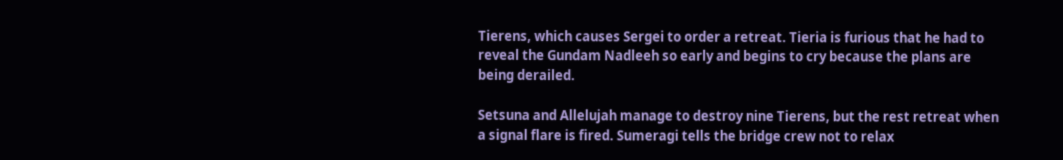Tierens, which causes Sergei to order a retreat. Tieria is furious that he had to reveal the Gundam Nadleeh so early and begins to cry because the plans are being derailed.

Setsuna and Allelujah manage to destroy nine Tierens, but the rest retreat when a signal flare is fired. Sumeragi tells the bridge crew not to relax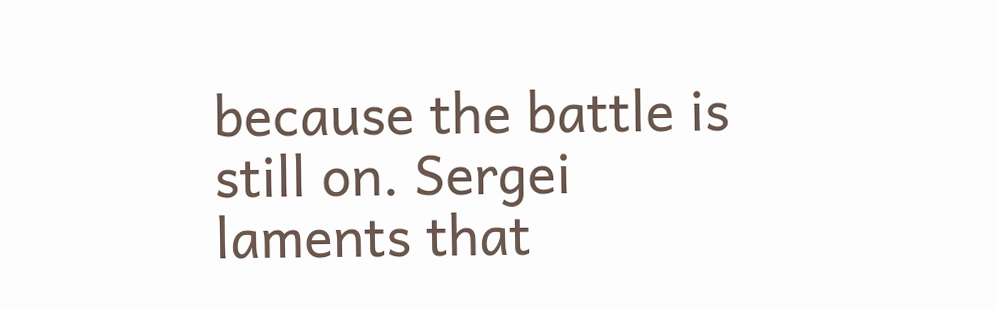because the battle is still on. Sergei laments that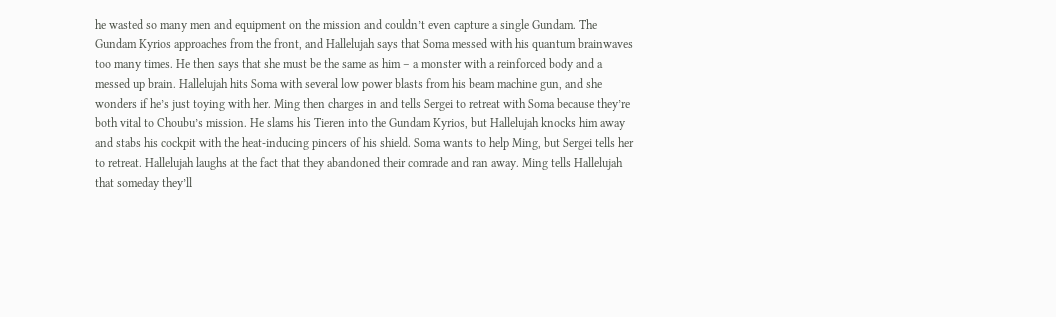he wasted so many men and equipment on the mission and couldn’t even capture a single Gundam. The Gundam Kyrios approaches from the front, and Hallelujah says that Soma messed with his quantum brainwaves too many times. He then says that she must be the same as him – a monster with a reinforced body and a messed up brain. Hallelujah hits Soma with several low power blasts from his beam machine gun, and she wonders if he’s just toying with her. Ming then charges in and tells Sergei to retreat with Soma because they’re both vital to Choubu’s mission. He slams his Tieren into the Gundam Kyrios, but Hallelujah knocks him away and stabs his cockpit with the heat-inducing pincers of his shield. Soma wants to help Ming, but Sergei tells her to retreat. Hallelujah laughs at the fact that they abandoned their comrade and ran away. Ming tells Hallelujah that someday they’ll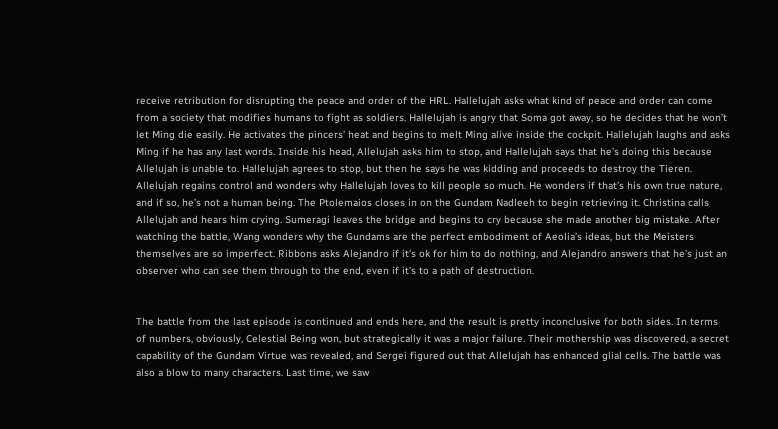receive retribution for disrupting the peace and order of the HRL. Hallelujah asks what kind of peace and order can come from a society that modifies humans to fight as soldiers. Hallelujah is angry that Soma got away, so he decides that he won’t let Ming die easily. He activates the pincers’ heat and begins to melt Ming alive inside the cockpit. Hallelujah laughs and asks Ming if he has any last words. Inside his head, Allelujah asks him to stop, and Hallelujah says that he’s doing this because Allelujah is unable to. Hallelujah agrees to stop, but then he says he was kidding and proceeds to destroy the Tieren. Allelujah regains control and wonders why Hallelujah loves to kill people so much. He wonders if that’s his own true nature, and if so, he’s not a human being. The Ptolemaios closes in on the Gundam Nadleeh to begin retrieving it. Christina calls Allelujah and hears him crying. Sumeragi leaves the bridge and begins to cry because she made another big mistake. After watching the battle, Wang wonders why the Gundams are the perfect embodiment of Aeolia’s ideas, but the Meisters themselves are so imperfect. Ribbons asks Alejandro if it’s ok for him to do nothing, and Alejandro answers that he’s just an observer who can see them through to the end, even if it’s to a path of destruction.


The battle from the last episode is continued and ends here, and the result is pretty inconclusive for both sides. In terms of numbers, obviously, Celestial Being won, but strategically it was a major failure. Their mothership was discovered, a secret capability of the Gundam Virtue was revealed, and Sergei figured out that Allelujah has enhanced glial cells. The battle was also a blow to many characters. Last time, we saw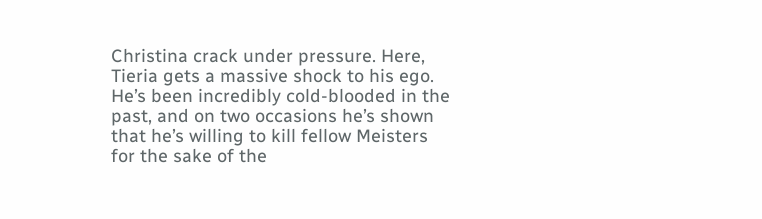Christina crack under pressure. Here, Tieria gets a massive shock to his ego. He’s been incredibly cold-blooded in the past, and on two occasions he’s shown that he’s willing to kill fellow Meisters for the sake of the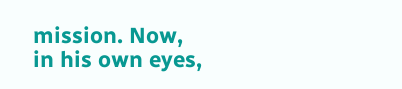mission. Now, in his own eyes,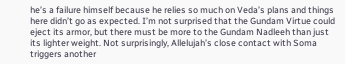he’s a failure himself because he relies so much on Veda’s plans and things here didn’t go as expected. I’m not surprised that the Gundam Virtue could eject its armor, but there must be more to the Gundam Nadleeh than just its lighter weight. Not surprisingly, Allelujah’s close contact with Soma triggers another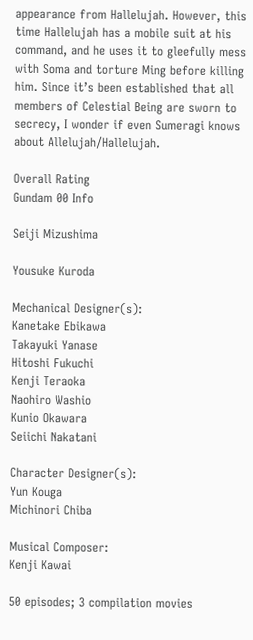appearance from Hallelujah. However, this time Hallelujah has a mobile suit at his command, and he uses it to gleefully mess with Soma and torture Ming before killing him. Since it’s been established that all members of Celestial Being are sworn to secrecy, I wonder if even Sumeragi knows about Allelujah/Hallelujah.

Overall Rating
Gundam 00 Info

Seiji Mizushima

Yousuke Kuroda

Mechanical Designer(s):
Kanetake Ebikawa
Takayuki Yanase
Hitoshi Fukuchi
Kenji Teraoka
Naohiro Washio
Kunio Okawara
Seiichi Nakatani

Character Designer(s):
Yun Kouga
Michinori Chiba

Musical Composer:
Kenji Kawai

50 episodes; 3 compilation movies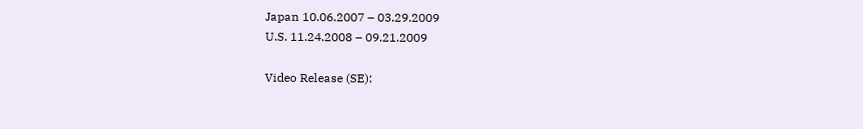Japan 10.06.2007 – 03.29.2009
U.S. 11.24.2008 – 09.21.2009

Video Release (SE):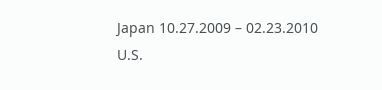Japan 10.27.2009 – 02.23.2010
U.S.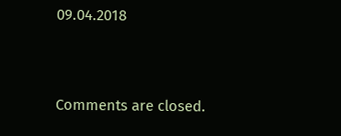09.04.2018


Comments are closed.